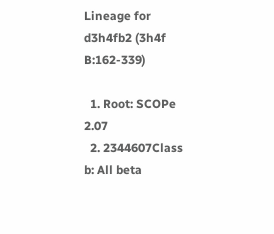Lineage for d3h4fb2 (3h4f B:162-339)

  1. Root: SCOPe 2.07
  2. 2344607Class b: All beta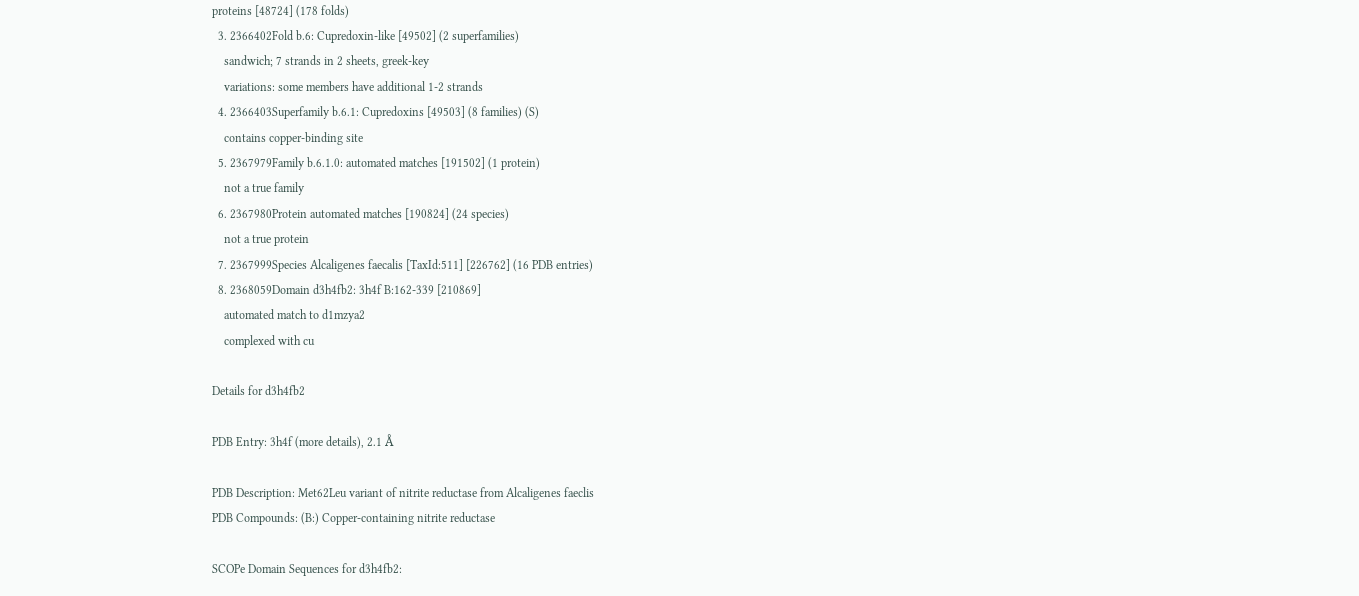proteins [48724] (178 folds)
  3. 2366402Fold b.6: Cupredoxin-like [49502] (2 superfamilies)
    sandwich; 7 strands in 2 sheets, greek-key
    variations: some members have additional 1-2 strands
  4. 2366403Superfamily b.6.1: Cupredoxins [49503] (8 families) (S)
    contains copper-binding site
  5. 2367979Family b.6.1.0: automated matches [191502] (1 protein)
    not a true family
  6. 2367980Protein automated matches [190824] (24 species)
    not a true protein
  7. 2367999Species Alcaligenes faecalis [TaxId:511] [226762] (16 PDB entries)
  8. 2368059Domain d3h4fb2: 3h4f B:162-339 [210869]
    automated match to d1mzya2
    complexed with cu

Details for d3h4fb2

PDB Entry: 3h4f (more details), 2.1 Å

PDB Description: Met62Leu variant of nitrite reductase from Alcaligenes faeclis
PDB Compounds: (B:) Copper-containing nitrite reductase

SCOPe Domain Sequences for d3h4fb2: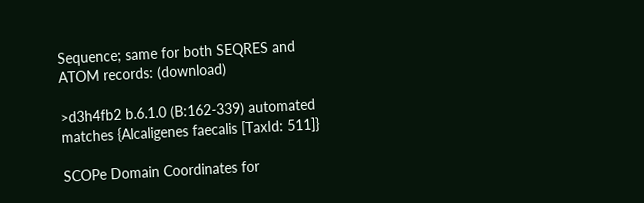Sequence; same for both SEQRES and ATOM records: (download)

>d3h4fb2 b.6.1.0 (B:162-339) automated matches {Alcaligenes faecalis [TaxId: 511]}

SCOPe Domain Coordinates for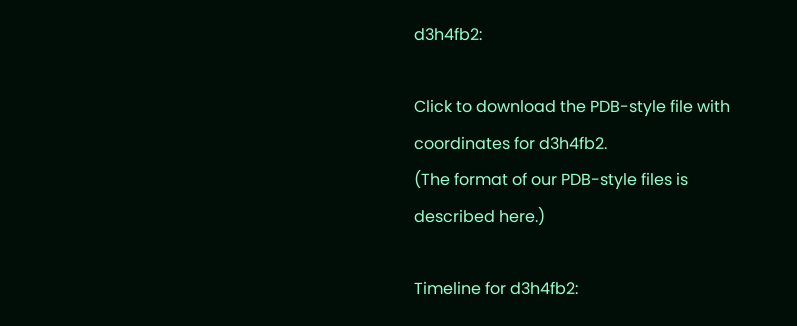d3h4fb2:

Click to download the PDB-style file with coordinates for d3h4fb2.
(The format of our PDB-style files is described here.)

Timeline for d3h4fb2: